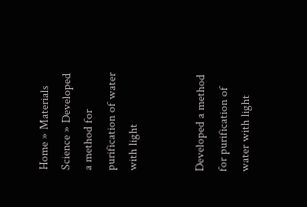Home » Materials Science » Developed a method for purification of water with light


Developed a method for purification of water with light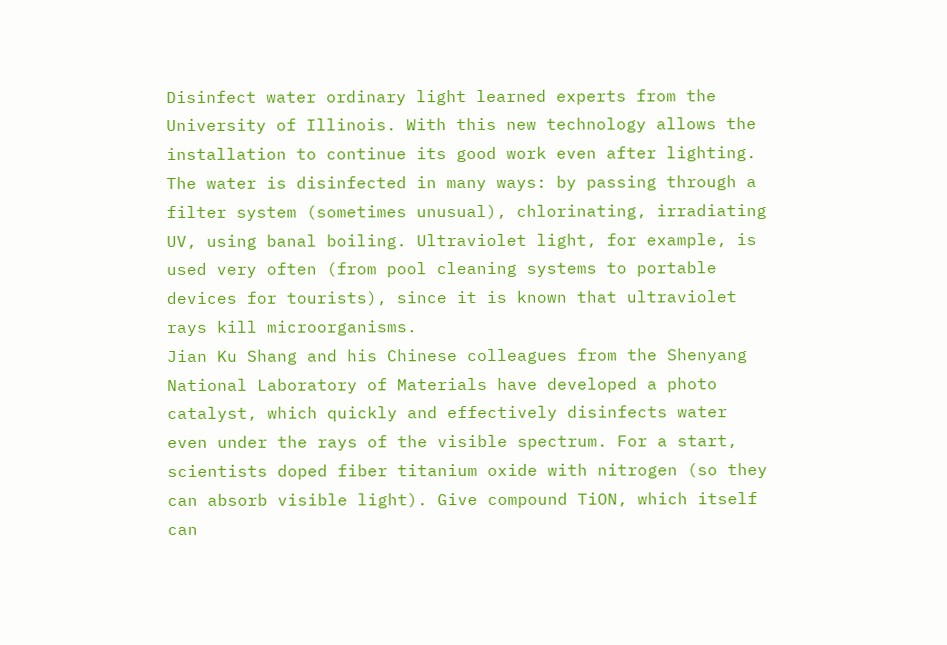Disinfect water ordinary light learned experts from the University of Illinois. With this new technology allows the installation to continue its good work even after lighting.
The water is disinfected in many ways: by passing through a filter system (sometimes unusual), chlorinating, irradiating UV, using banal boiling. Ultraviolet light, for example, is used very often (from pool cleaning systems to portable devices for tourists), since it is known that ultraviolet rays kill microorganisms.
Jian Ku Shang and his Chinese colleagues from the Shenyang National Laboratory of Materials have developed a photo catalyst, which quickly and effectively disinfects water even under the rays of the visible spectrum. For a start, scientists doped fiber titanium oxide with nitrogen (so they can absorb visible light). Give compound TiON, which itself can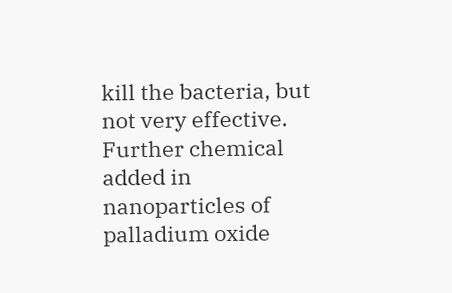kill the bacteria, but not very effective. Further chemical added in nanoparticles of palladium oxide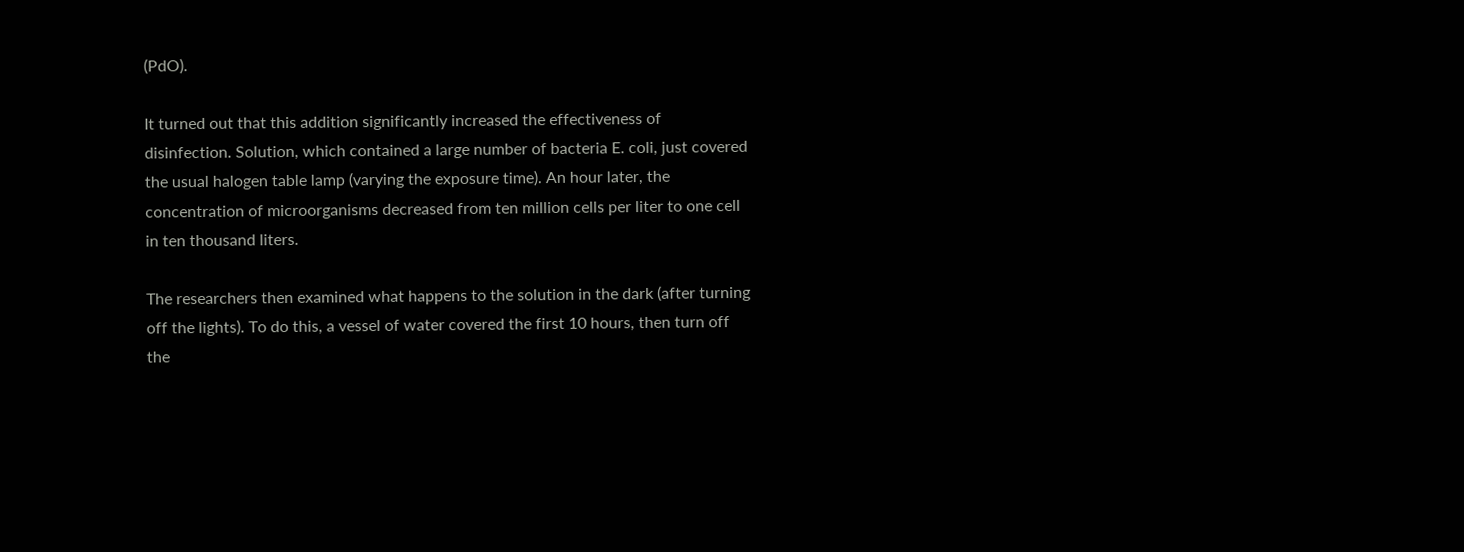(PdO).

It turned out that this addition significantly increased the effectiveness of disinfection. Solution, which contained a large number of bacteria E. coli, just covered the usual halogen table lamp (varying the exposure time). An hour later, the concentration of microorganisms decreased from ten million cells per liter to one cell in ten thousand liters.

The researchers then examined what happens to the solution in the dark (after turning off the lights). To do this, a vessel of water covered the first 10 hours, then turn off the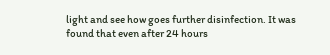light and see how goes further disinfection. It was found that even after 24 hours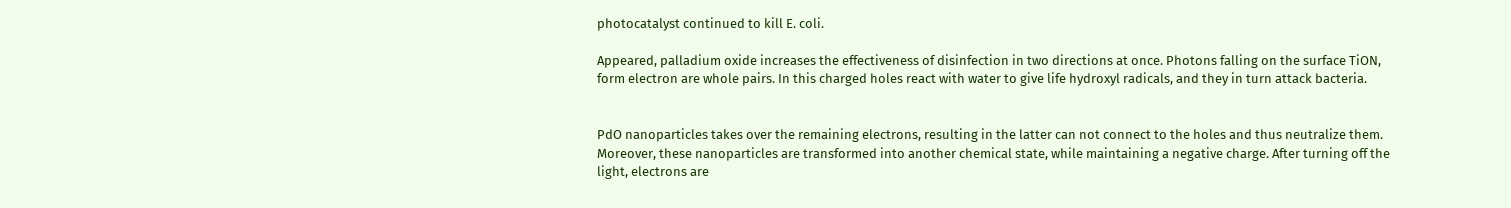photocatalyst continued to kill E. coli.

Appeared, palladium oxide increases the effectiveness of disinfection in two directions at once. Photons falling on the surface TiON, form electron are whole pairs. In this charged holes react with water to give life hydroxyl radicals, and they in turn attack bacteria.


PdO nanoparticles takes over the remaining electrons, resulting in the latter can not connect to the holes and thus neutralize them. Moreover, these nanoparticles are transformed into another chemical state, while maintaining a negative charge. After turning off the light, electrons are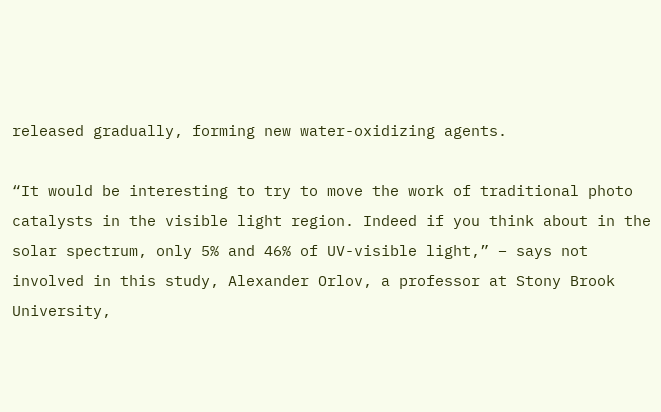released gradually, forming new water-oxidizing agents.

“It would be interesting to try to move the work of traditional photo catalysts in the visible light region. Indeed if you think about in the solar spectrum, only 5% and 46% of UV-visible light,” – says not involved in this study, Alexander Orlov, a professor at Stony Brook University,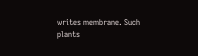writes membrane. Such plants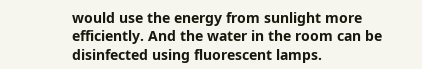would use the energy from sunlight more efficiently. And the water in the room can be disinfected using fluorescent lamps.